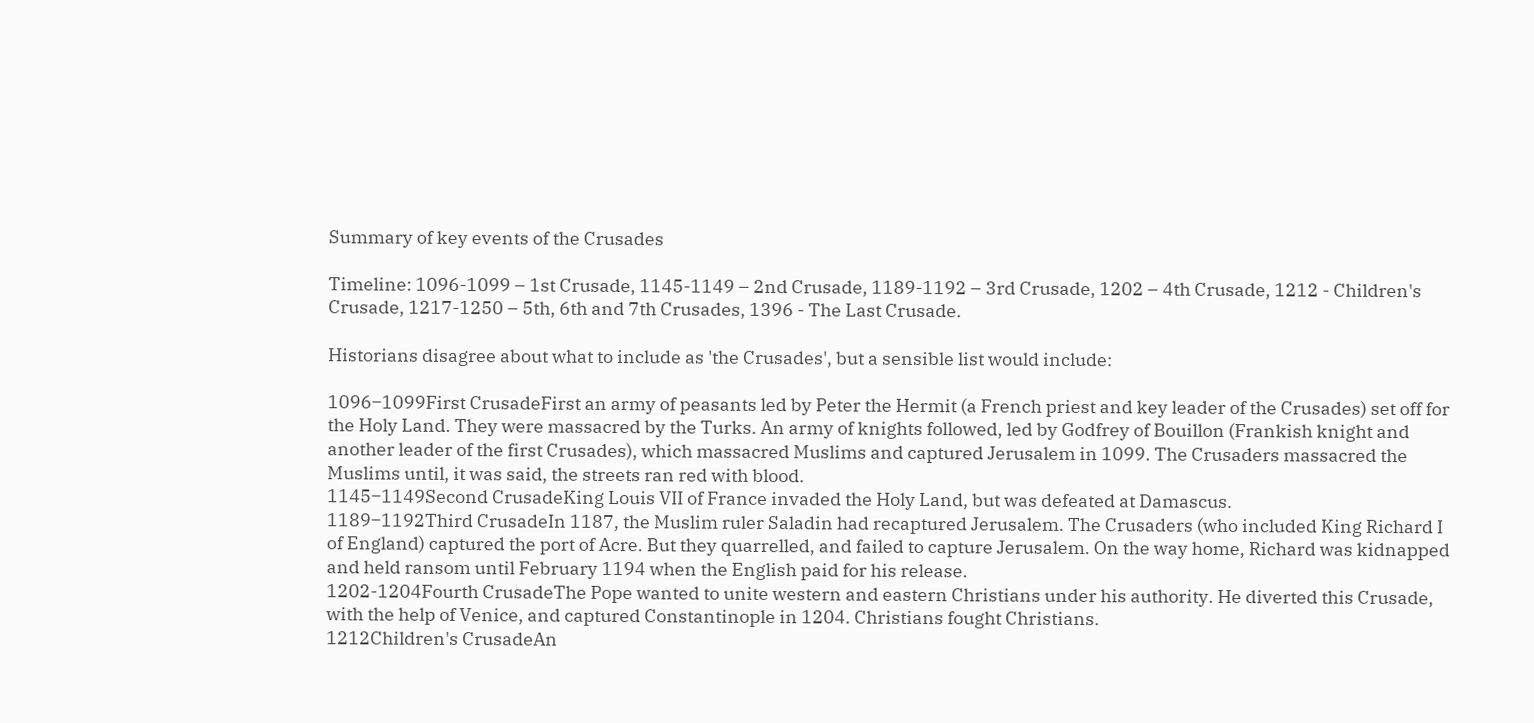Summary of key events of the Crusades

Timeline: 1096-1099 – 1st Crusade, 1145-1149 – 2nd Crusade, 1189-1192 – 3rd Crusade, 1202 – 4th Crusade, 1212 - Children's Crusade, 1217-1250 – 5th, 6th and 7th Crusades, 1396 - The Last Crusade.

Historians disagree about what to include as 'the Crusades', but a sensible list would include:

1096‒1099First CrusadeFirst an army of peasants led by Peter the Hermit (a French priest and key leader of the Crusades) set off for the Holy Land. They were massacred by the Turks. An army of knights followed, led by Godfrey of Bouillon (Frankish knight and another leader of the first Crusades), which massacred Muslims and captured Jerusalem in 1099. The Crusaders massacred the Muslims until, it was said, the streets ran red with blood.
1145‒1149Second CrusadeKing Louis VII of France invaded the Holy Land, but was defeated at Damascus.
1189‒1192Third CrusadeIn 1187, the Muslim ruler Saladin had recaptured Jerusalem. The Crusaders (who included King Richard I of England) captured the port of Acre. But they quarrelled, and failed to capture Jerusalem. On the way home, Richard was kidnapped and held ransom until February 1194 when the English paid for his release.
1202-1204Fourth CrusadeThe Pope wanted to unite western and eastern Christians under his authority. He diverted this Crusade, with the help of Venice, and captured Constantinople in 1204. Christians fought Christians.
1212Children's CrusadeAn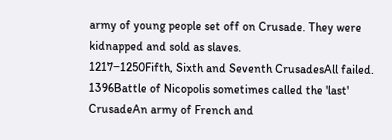army of young people set off on Crusade. They were kidnapped and sold as slaves.
1217‒1250Fifth, Sixth and Seventh CrusadesAll failed.
1396Battle of Nicopolis sometimes called the 'last' CrusadeAn army of French and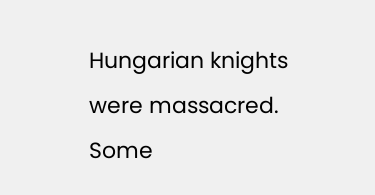Hungarian knights were massacred. Some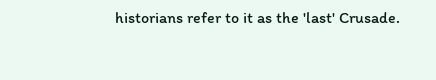historians refer to it as the 'last' Crusade.